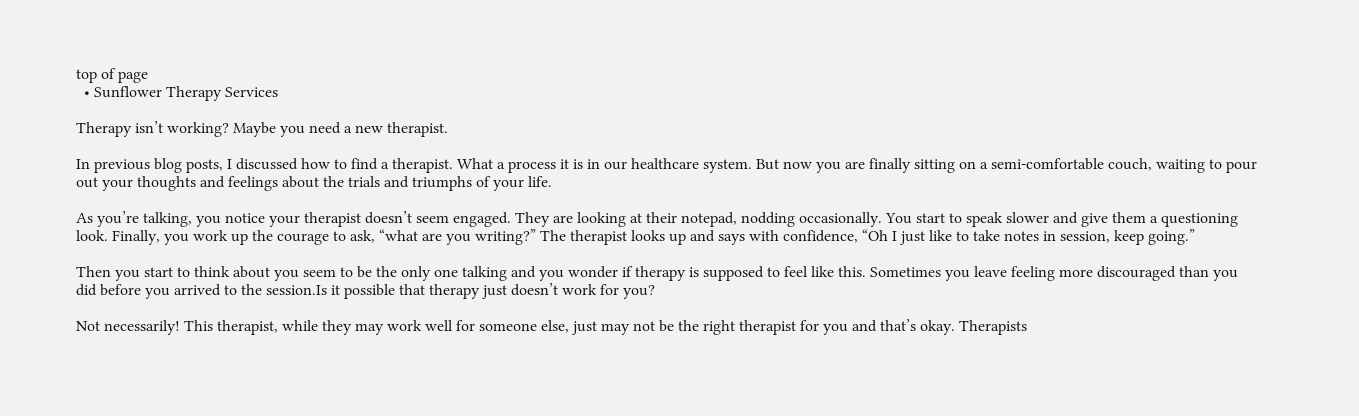top of page
  • Sunflower Therapy Services

Therapy isn’t working? Maybe you need a new therapist.

In previous blog posts, I discussed how to find a therapist. What a process it is in our healthcare system. But now you are finally sitting on a semi-comfortable couch, waiting to pour out your thoughts and feelings about the trials and triumphs of your life.

As you’re talking, you notice your therapist doesn’t seem engaged. They are looking at their notepad, nodding occasionally. You start to speak slower and give them a questioning look. Finally, you work up the courage to ask, “what are you writing?” The therapist looks up and says with confidence, “Oh I just like to take notes in session, keep going.”

Then you start to think about you seem to be the only one talking and you wonder if therapy is supposed to feel like this. Sometimes you leave feeling more discouraged than you did before you arrived to the session.Is it possible that therapy just doesn’t work for you?

Not necessarily! This therapist, while they may work well for someone else, just may not be the right therapist for you and that’s okay. Therapists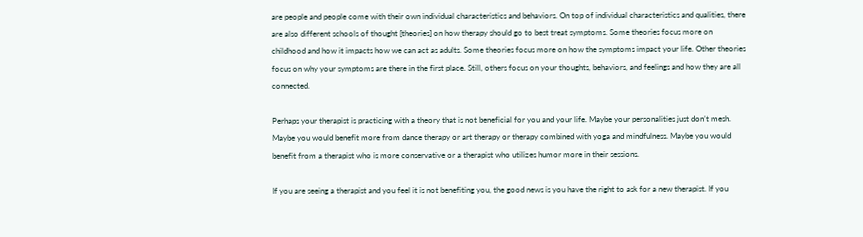are people and people come with their own individual characteristics and behaviors. On top of individual characteristics and qualities, there are also different schools of thought [theories] on how therapy should go to best treat symptoms. Some theories focus more on childhood and how it impacts how we can act as adults. Some theories focus more on how the symptoms impact your life. Other theories focus on why your symptoms are there in the first place. Still, others focus on your thoughts, behaviors, and feelings and how they are all connected.

Perhaps your therapist is practicing with a theory that is not beneficial for you and your life. Maybe your personalities just don’t mesh. Maybe you would benefit more from dance therapy or art therapy or therapy combined with yoga and mindfulness. Maybe you would benefit from a therapist who is more conservative or a therapist who utilizes humor more in their sessions.

If you are seeing a therapist and you feel it is not benefiting you, the good news is you have the right to ask for a new therapist. If you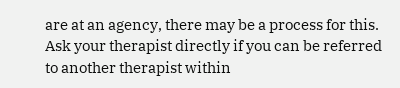are at an agency, there may be a process for this. Ask your therapist directly if you can be referred to another therapist within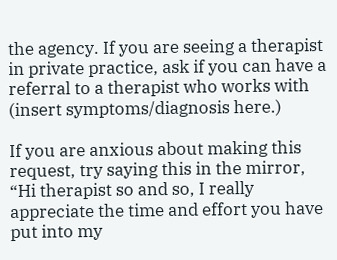the agency. If you are seeing a therapist in private practice, ask if you can have a referral to a therapist who works with (insert symptoms/diagnosis here.)

If you are anxious about making this request, try saying this in the mirror, “Hi therapist so and so, I really appreciate the time and effort you have put into my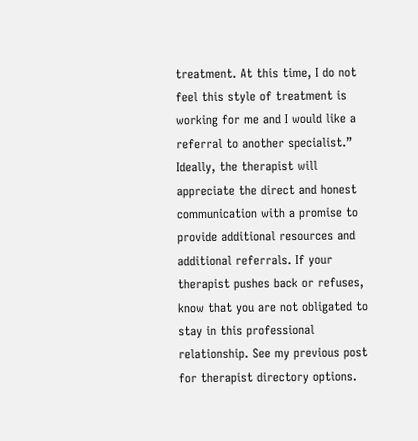treatment. At this time, I do not feel this style of treatment is working for me and I would like a referral to another specialist.” Ideally, the therapist will appreciate the direct and honest communication with a promise to provide additional resources and additional referrals. If your therapist pushes back or refuses, know that you are not obligated to stay in this professional relationship. See my previous post for therapist directory options.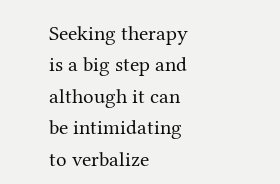Seeking therapy is a big step and although it can be intimidating to verbalize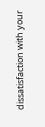dissatisfaction with your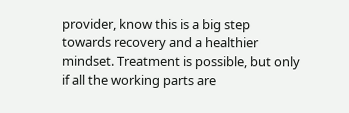provider, know this is a big step towards recovery and a healthier mindset. Treatment is possible, but only if all the working parts are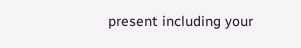present including your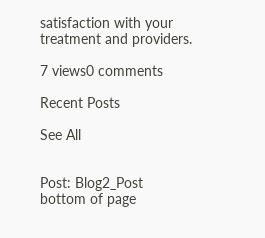satisfaction with your treatment and providers.

7 views0 comments

Recent Posts

See All


Post: Blog2_Post
bottom of page